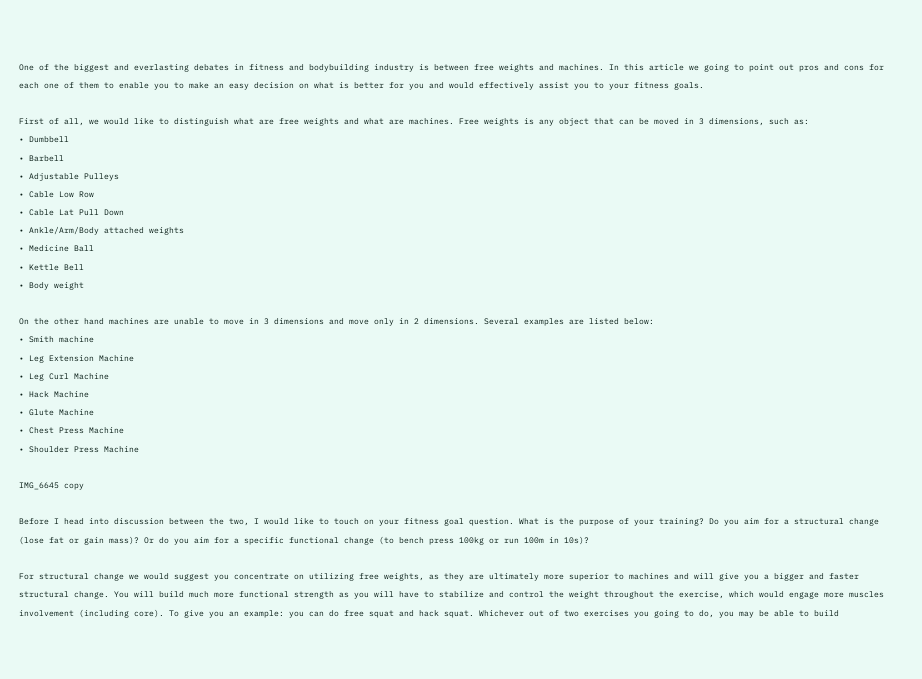One of the biggest and everlasting debates in fitness and bodybuilding industry is between free weights and machines. In this article we going to point out pros and cons for each one of them to enable you to make an easy decision on what is better for you and would effectively assist you to your fitness goals.

First of all, we would like to distinguish what are free weights and what are machines. Free weights is any object that can be moved in 3 dimensions, such as:
• Dumbbell
• Barbell
• Adjustable Pulleys
• Cable Low Row
• Cable Lat Pull Down
• Ankle/Arm/Body attached weights
• Medicine Ball
• Kettle Bell
• Body weight

On the other hand machines are unable to move in 3 dimensions and move only in 2 dimensions. Several examples are listed below:
• Smith machine
• Leg Extension Machine
• Leg Curl Machine
• Hack Machine
• Glute Machine
• Chest Press Machine
• Shoulder Press Machine

IMG_6645 copy

Before I head into discussion between the two, I would like to touch on your fitness goal question. What is the purpose of your training? Do you aim for a structural change (lose fat or gain mass)? Or do you aim for a specific functional change (to bench press 100kg or run 100m in 10s)?

For structural change we would suggest you concentrate on utilizing free weights, as they are ultimately more superior to machines and will give you a bigger and faster structural change. You will build much more functional strength as you will have to stabilize and control the weight throughout the exercise, which would engage more muscles involvement (including core). To give you an example: you can do free squat and hack squat. Whichever out of two exercises you going to do, you may be able to build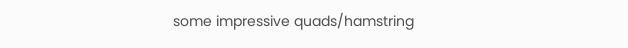some impressive quads/hamstring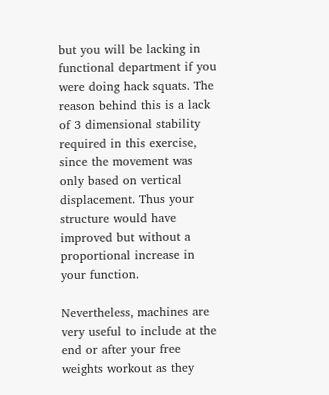but you will be lacking in functional department if you were doing hack squats. The reason behind this is a lack of 3 dimensional stability required in this exercise, since the movement was only based on vertical displacement. Thus your structure would have improved but without a proportional increase in your function.

Nevertheless, machines are very useful to include at the end or after your free weights workout as they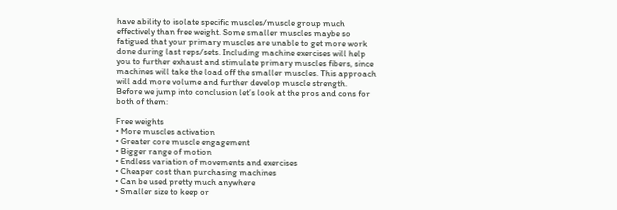have ability to isolate specific muscles/muscle group much effectively than free weight. Some smaller muscles maybe so fatigued that your primary muscles are unable to get more work done during last reps/sets. Including machine exercises will help you to further exhaust and stimulate primary muscles fibers, since machines will take the load off the smaller muscles. This approach will add more volume and further develop muscle strength.
Before we jump into conclusion let’s look at the pros and cons for both of them:

Free weights
• More muscles activation
• Greater core muscle engagement
• Bigger range of motion
• Endless variation of movements and exercises
• Cheaper cost than purchasing machines
• Can be used pretty much anywhere
• Smaller size to keep or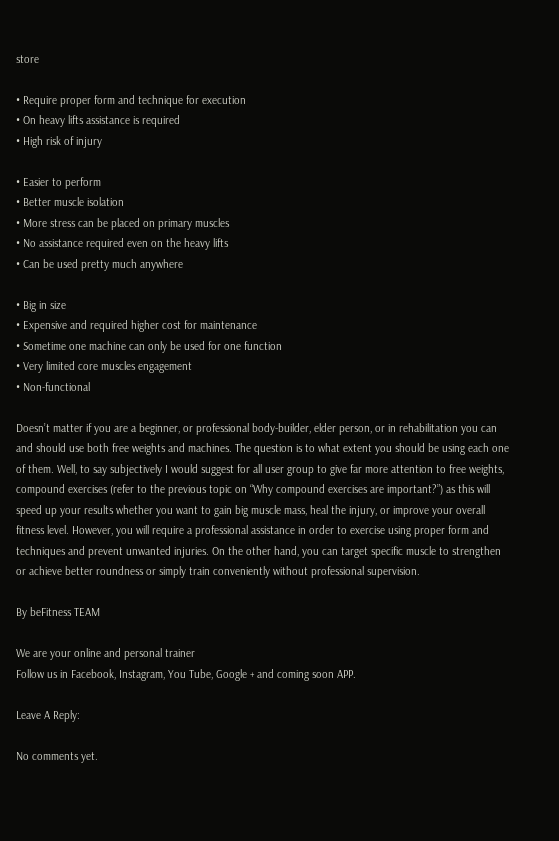store

• Require proper form and technique for execution
• On heavy lifts assistance is required
• High risk of injury

• Easier to perform
• Better muscle isolation
• More stress can be placed on primary muscles
• No assistance required even on the heavy lifts
• Can be used pretty much anywhere

• Big in size
• Expensive and required higher cost for maintenance
• Sometime one machine can only be used for one function
• Very limited core muscles engagement
• Non-functional

Doesn’t matter if you are a beginner, or professional body-builder, elder person, or in rehabilitation you can and should use both free weights and machines. The question is to what extent you should be using each one of them. Well, to say subjectively I would suggest for all user group to give far more attention to free weights, compound exercises (refer to the previous topic on “Why compound exercises are important?”) as this will speed up your results whether you want to gain big muscle mass, heal the injury, or improve your overall fitness level. However, you will require a professional assistance in order to exercise using proper form and techniques and prevent unwanted injuries. On the other hand, you can target specific muscle to strengthen or achieve better roundness or simply train conveniently without professional supervision.

By beFitness TEAM

We are your online and personal trainer
Follow us in Facebook, Instagram, You Tube, Google + and coming soon APP.

Leave A Reply:

No comments yet.